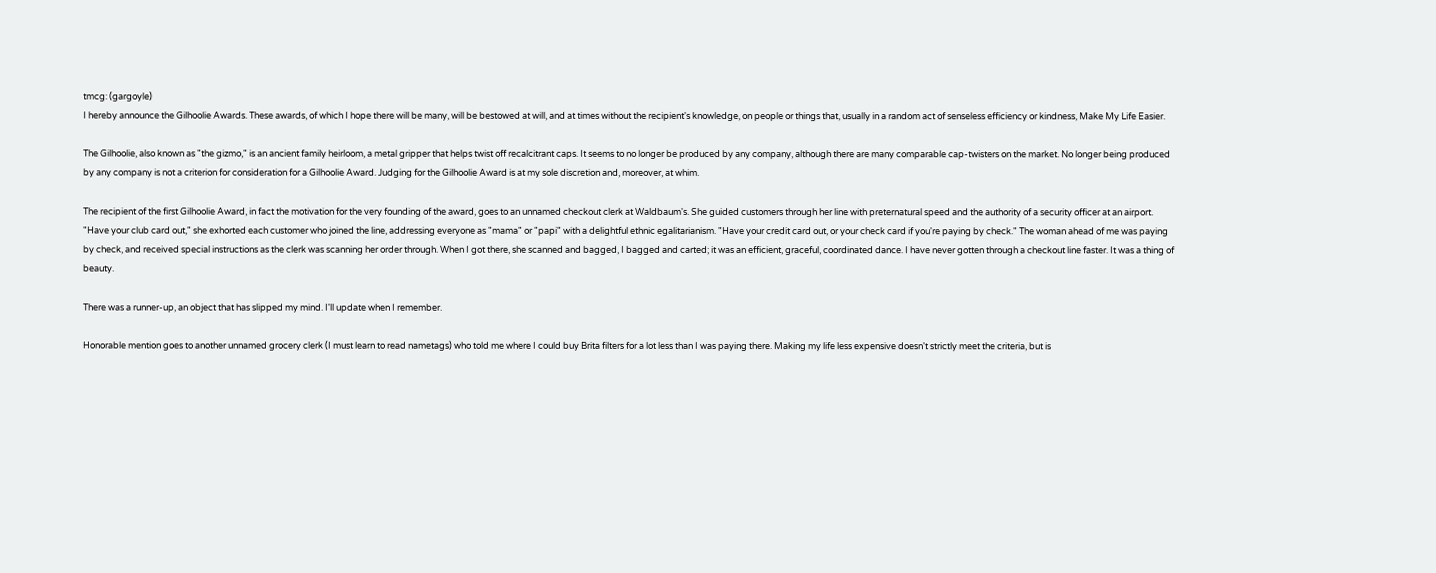tmcg: (gargoyle)
I hereby announce the Gilhoolie Awards. These awards, of which I hope there will be many, will be bestowed at will, and at times without the recipient's knowledge, on people or things that, usually in a random act of senseless efficiency or kindness, Make My Life Easier.

The Gilhoolie, also known as "the gizmo," is an ancient family heirloom, a metal gripper that helps twist off recalcitrant caps. It seems to no longer be produced by any company, although there are many comparable cap-twisters on the market. No longer being produced by any company is not a criterion for consideration for a Gilhoolie Award. Judging for the Gilhoolie Award is at my sole discretion and, moreover, at whim.

The recipient of the first Gilhoolie Award, in fact the motivation for the very founding of the award, goes to an unnamed checkout clerk at Waldbaum's. She guided customers through her line with preternatural speed and the authority of a security officer at an airport. "Have your club card out," she exhorted each customer who joined the line, addressing everyone as "mama" or "papi" with a delightful ethnic egalitarianism. "Have your credit card out, or your check card if you're paying by check." The woman ahead of me was paying by check, and received special instructions as the clerk was scanning her order through. When I got there, she scanned and bagged, I bagged and carted; it was an efficient, graceful, coordinated dance. I have never gotten through a checkout line faster. It was a thing of beauty.

There was a runner-up, an object that has slipped my mind. I'll update when I remember.

Honorable mention goes to another unnamed grocery clerk (I must learn to read nametags) who told me where I could buy Brita filters for a lot less than I was paying there. Making my life less expensive doesn't strictly meet the criteria, but is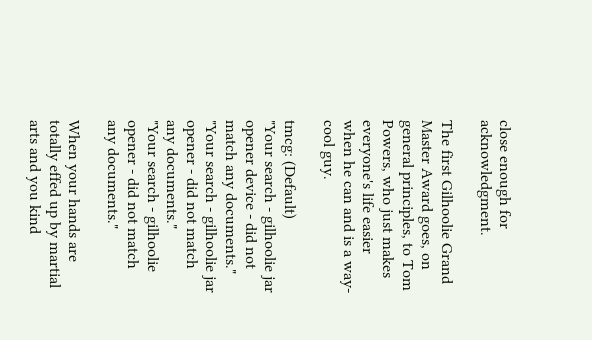close enough for acknowledgment.

The first Gilhoolie Grand Master Award goes, on general principles, to Tom Powers, who just makes everyone's life easier when he can and is a way-cool guy.

tmcg: (Default)
"Your search - gilhoolie jar opener device - did not match any documents."
"Your search - gilhoolie jar opener - did not match any documents."
"Your search - gilhoolie opener - did not match any documents."

When your hands are totally effed up by martial arts and you kind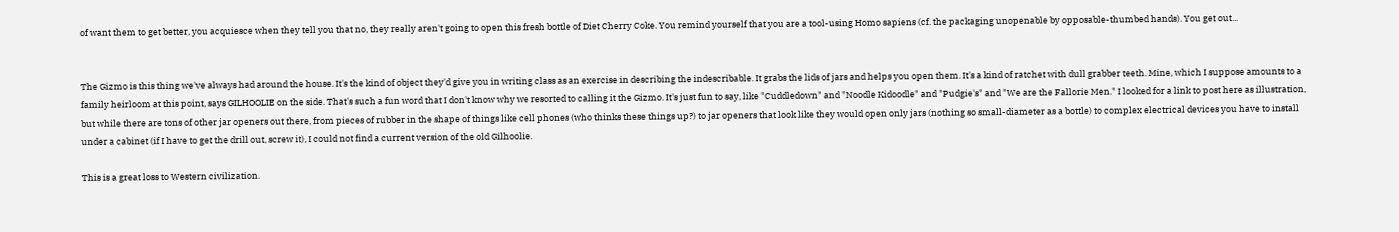of want them to get better, you acquiesce when they tell you that no, they really aren't going to open this fresh bottle of Diet Cherry Coke. You remind yourself that you are a tool-using Homo sapiens (cf. the packaging unopenable by opposable-thumbed hands). You get out...


The Gizmo is this thing we've always had around the house. It's the kind of object they'd give you in writing class as an exercise in describing the indescribable. It grabs the lids of jars and helps you open them. It's a kind of ratchet with dull grabber teeth. Mine, which I suppose amounts to a family heirloom at this point, says GILHOOLIE on the side. That's such a fun word that I don't know why we resorted to calling it the Gizmo. It's just fun to say, like "Cuddledown" and "Noodle Kidoodle" and "Pudgie's" and "We are the Fallorie Men." I looked for a link to post here as illustration, but while there are tons of other jar openers out there, from pieces of rubber in the shape of things like cell phones (who thinks these things up?) to jar openers that look like they would open only jars (nothing so small-diameter as a bottle) to complex electrical devices you have to install under a cabinet (if I have to get the drill out, screw it), I could not find a current version of the old Gilhoolie.

This is a great loss to Western civilization.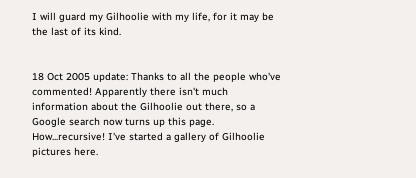I will guard my Gilhoolie with my life, for it may be the last of its kind.


18 Oct 2005 update: Thanks to all the people who've commented! Apparently there isn't much information about the Gilhoolie out there, so a Google search now turns up this page. How...recursive! I've started a gallery of Gilhoolie pictures here.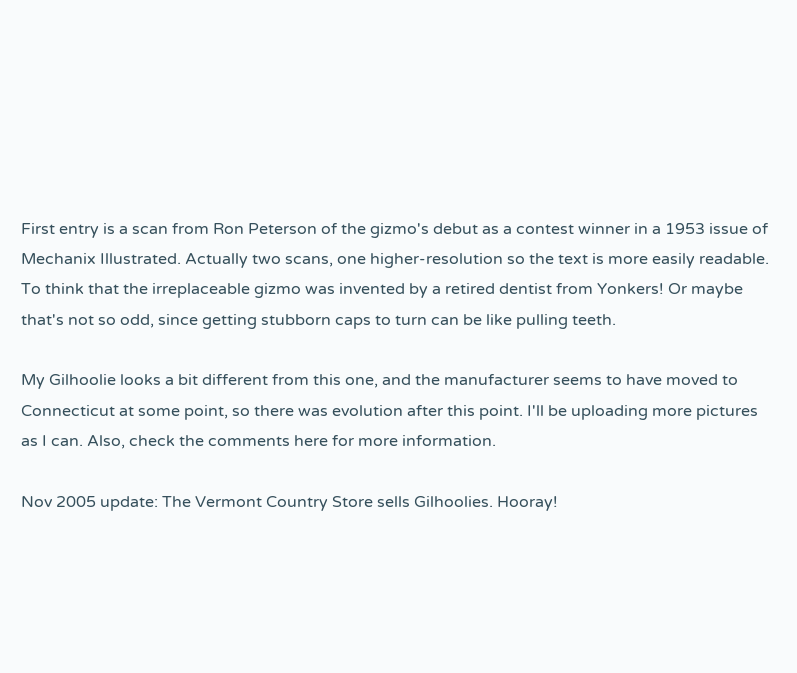First entry is a scan from Ron Peterson of the gizmo's debut as a contest winner in a 1953 issue of Mechanix Illustrated. Actually two scans, one higher-resolution so the text is more easily readable. To think that the irreplaceable gizmo was invented by a retired dentist from Yonkers! Or maybe that's not so odd, since getting stubborn caps to turn can be like pulling teeth.

My Gilhoolie looks a bit different from this one, and the manufacturer seems to have moved to Connecticut at some point, so there was evolution after this point. I'll be uploading more pictures as I can. Also, check the comments here for more information.

Nov 2005 update: The Vermont Country Store sells Gilhoolies. Hooray!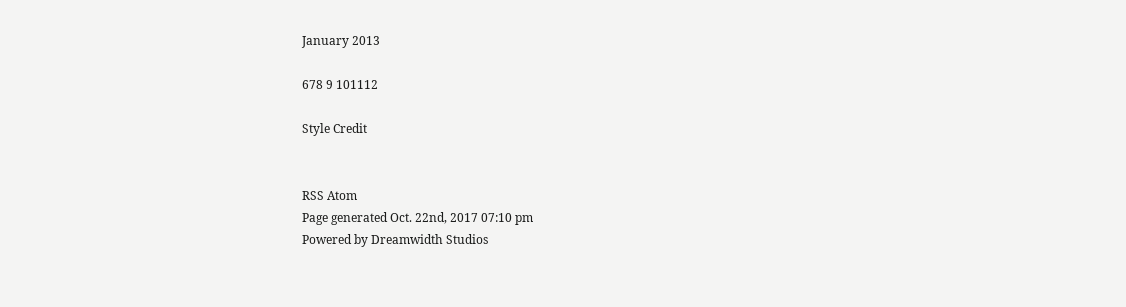January 2013

678 9 101112

Style Credit


RSS Atom
Page generated Oct. 22nd, 2017 07:10 pm
Powered by Dreamwidth Studios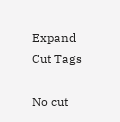Expand Cut Tags

No cut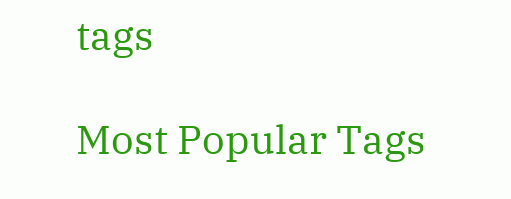tags

Most Popular Tags